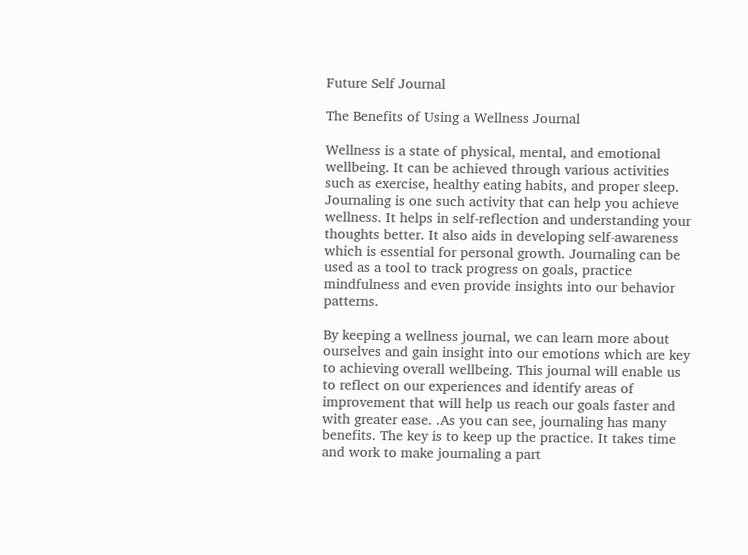Future Self Journal

The Benefits of Using a Wellness Journal

Wellness is a state of physical, mental, and emotional wellbeing. It can be achieved through various activities such as exercise, healthy eating habits, and proper sleep. Journaling is one such activity that can help you achieve wellness. It helps in self-reflection and understanding your thoughts better. It also aids in developing self-awareness which is essential for personal growth. Journaling can be used as a tool to track progress on goals, practice mindfulness and even provide insights into our behavior patterns.

By keeping a wellness journal, we can learn more about ourselves and gain insight into our emotions which are key to achieving overall wellbeing. This journal will enable us to reflect on our experiences and identify areas of improvement that will help us reach our goals faster and with greater ease. .As you can see, journaling has many benefits. The key is to keep up the practice. It takes time and work to make journaling a part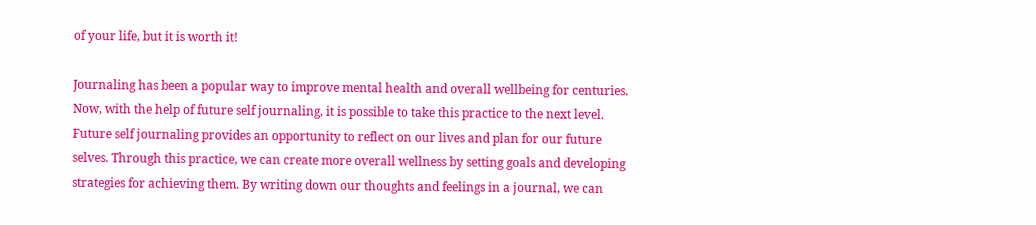of your life, but it is worth it!

Journaling has been a popular way to improve mental health and overall wellbeing for centuries. Now, with the help of future self journaling, it is possible to take this practice to the next level. Future self journaling provides an opportunity to reflect on our lives and plan for our future selves. Through this practice, we can create more overall wellness by setting goals and developing strategies for achieving them. By writing down our thoughts and feelings in a journal, we can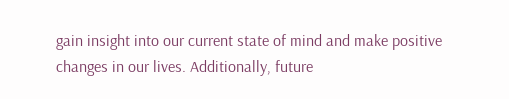gain insight into our current state of mind and make positive changes in our lives. Additionally, future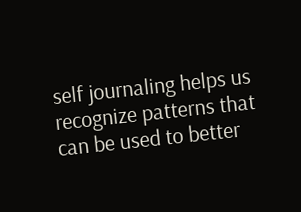self journaling helps us recognize patterns that can be used to better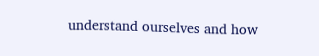understand ourselves and how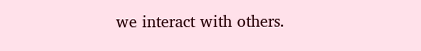we interact with others.